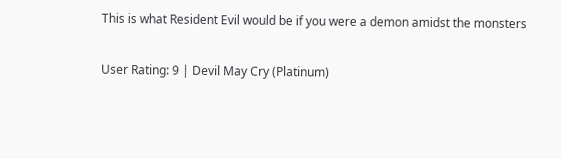This is what Resident Evil would be if you were a demon amidst the monsters

User Rating: 9 | Devil May Cry (Platinum)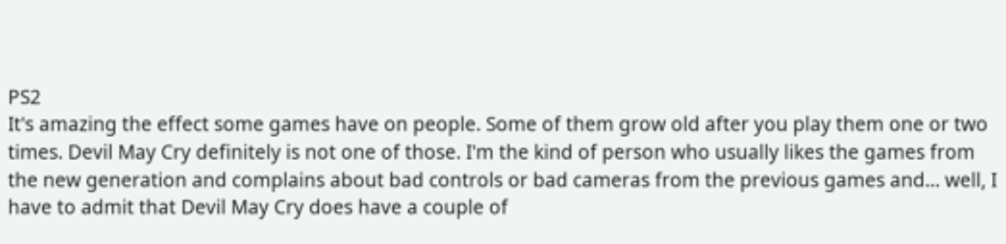PS2
It's amazing the effect some games have on people. Some of them grow old after you play them one or two times. Devil May Cry definitely is not one of those. I'm the kind of person who usually likes the games from the new generation and complains about bad controls or bad cameras from the previous games and... well, I have to admit that Devil May Cry does have a couple of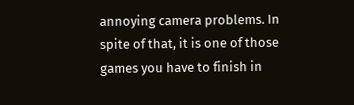annoying camera problems. In spite of that, it is one of those games you have to finish in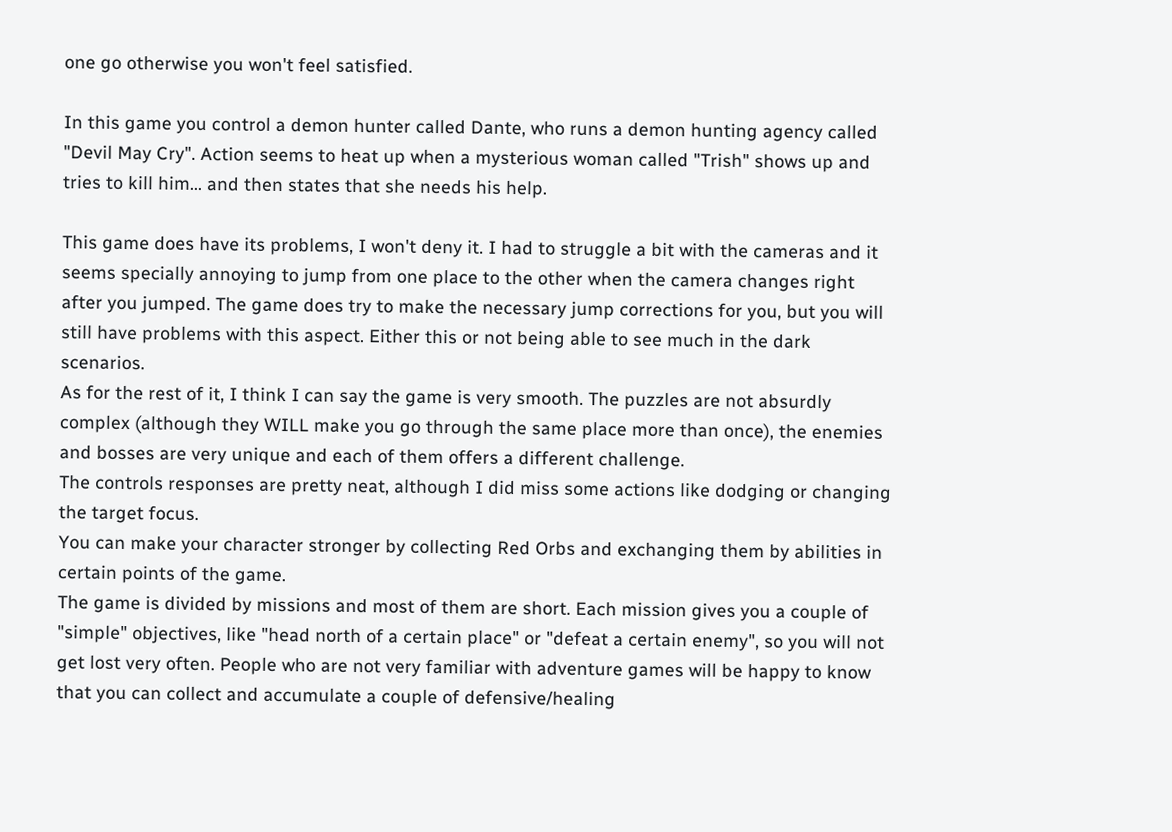one go otherwise you won't feel satisfied.

In this game you control a demon hunter called Dante, who runs a demon hunting agency called "Devil May Cry". Action seems to heat up when a mysterious woman called "Trish" shows up and tries to kill him... and then states that she needs his help.

This game does have its problems, I won't deny it. I had to struggle a bit with the cameras and it seems specially annoying to jump from one place to the other when the camera changes right after you jumped. The game does try to make the necessary jump corrections for you, but you will still have problems with this aspect. Either this or not being able to see much in the dark scenarios.
As for the rest of it, I think I can say the game is very smooth. The puzzles are not absurdly complex (although they WILL make you go through the same place more than once), the enemies and bosses are very unique and each of them offers a different challenge.
The controls responses are pretty neat, although I did miss some actions like dodging or changing the target focus.
You can make your character stronger by collecting Red Orbs and exchanging them by abilities in certain points of the game.
The game is divided by missions and most of them are short. Each mission gives you a couple of "simple" objectives, like "head north of a certain place" or "defeat a certain enemy", so you will not get lost very often. People who are not very familiar with adventure games will be happy to know that you can collect and accumulate a couple of defensive/healing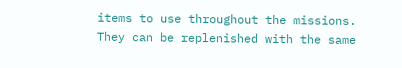items to use throughout the missions. They can be replenished with the same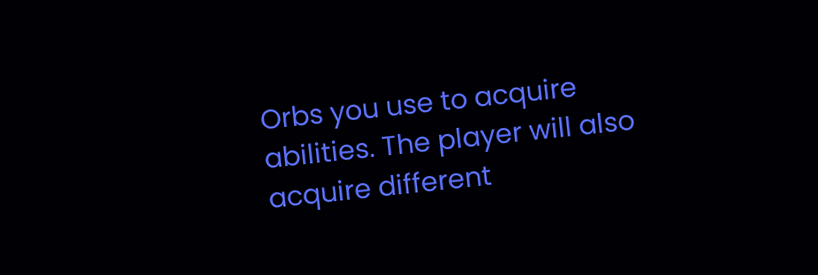Orbs you use to acquire abilities. The player will also acquire different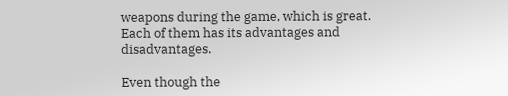weapons during the game, which is great. Each of them has its advantages and disadvantages.

Even though the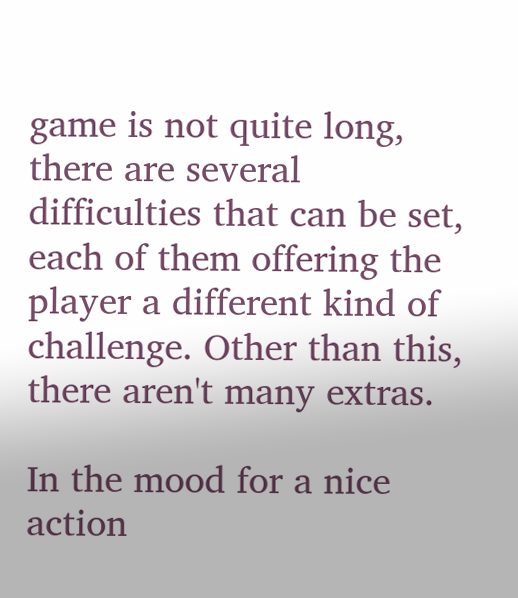game is not quite long, there are several difficulties that can be set, each of them offering the player a different kind of challenge. Other than this, there aren't many extras.

In the mood for a nice action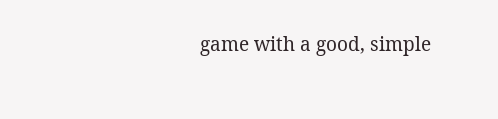game with a good, simple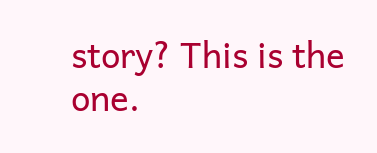story? This is the one.